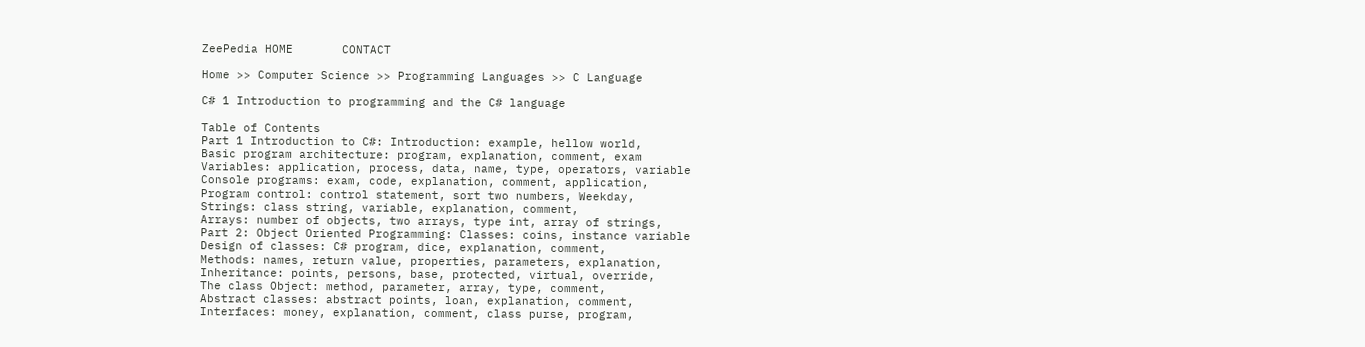ZeePedia HOME       CONTACT

Home >> Computer Science >> Programming Languages >> C Language

C# 1 Introduction to programming and the C# language

Table of Contents
Part 1 Introduction to C#: Introduction: example, hellow world,
Basic program architecture: program, explanation, comment, exam
Variables: application, process, data, name, type, operators, variable
Console programs: exam, code, explanation, comment, application,
Program control: control statement, sort two numbers, Weekday,
Strings: class string, variable, explanation, comment,
Arrays: number of objects, two arrays, type int, array of strings,
Part 2: Object Oriented Programming: Classes: coins, instance variable
Design of classes: C# program, dice, explanation, comment,
Methods: names, return value, properties, parameters, explanation,
Inheritance: points, persons, base, protected, virtual, override,
The class Object: method, parameter, array, type, comment,
Abstract classes: abstract points, loan, explanation, comment,
Interfaces: money, explanation, comment, class purse, program,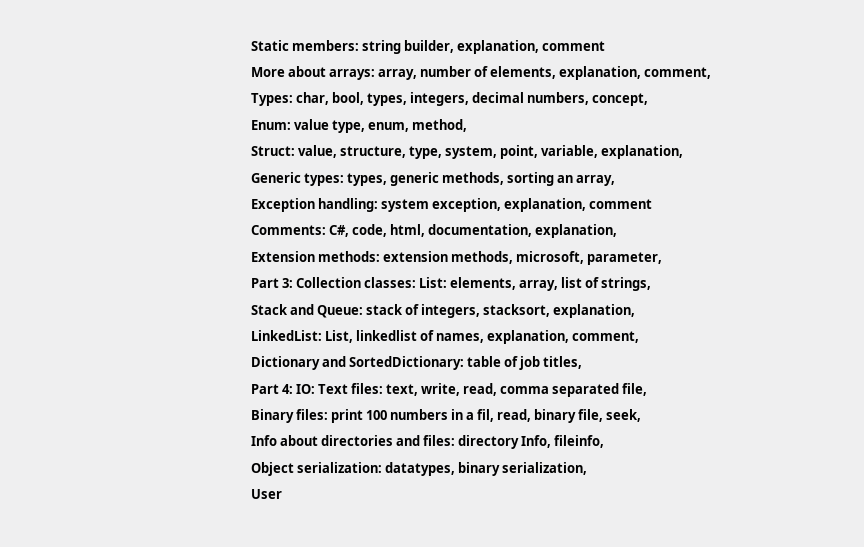Static members: string builder, explanation, comment
More about arrays: array, number of elements, explanation, comment,
Types: char, bool, types, integers, decimal numbers, concept,
Enum: value type, enum, method,
Struct: value, structure, type, system, point, variable, explanation,
Generic types: types, generic methods, sorting an array,
Exception handling: system exception, explanation, comment
Comments: C#, code, html, documentation, explanation,
Extension methods: extension methods, microsoft, parameter,
Part 3: Collection classes: List: elements, array, list of strings,
Stack and Queue: stack of integers, stacksort, explanation,
LinkedList: List, linkedlist of names, explanation, comment,
Dictionary and SortedDictionary: table of job titles,
Part 4: IO: Text files: text, write, read, comma separated file,
Binary files: print 100 numbers in a fil, read, binary file, seek,
Info about directories and files: directory Info, fileinfo,
Object serialization: datatypes, binary serialization,
User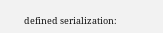defined serialization: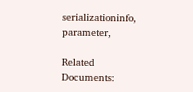serializationinfo, parameter,

Related Documents: